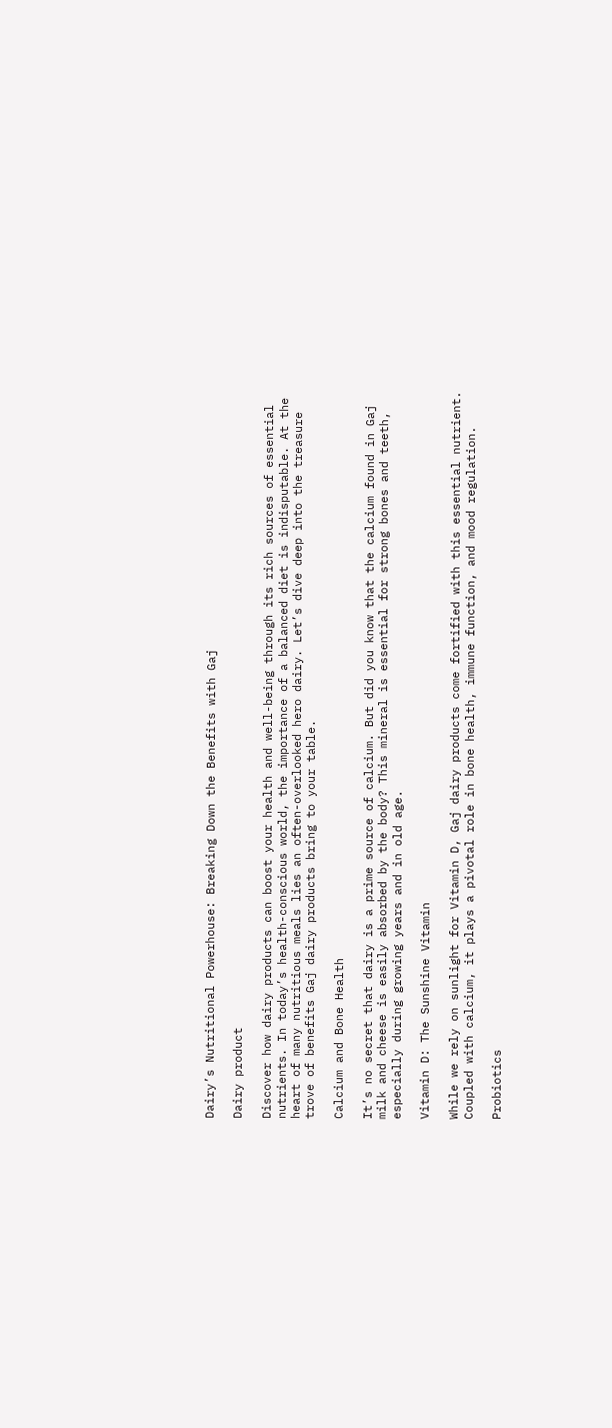Dairy’s Nutritional Powerhouse: Breaking Down the Benefits with Gaj

Dairy product

Discover how dairy products can boost your health and well-being through its rich sources of essential nutrients. In today’s health-conscious world, the importance of a balanced diet is indisputable. At the heart of many nutritious meals lies an often-overlooked hero dairy. Let’s dive deep into the treasure trove of benefits Gaj dairy products bring to your table.

Calcium and Bone Health

It’s no secret that dairy is a prime source of calcium. But did you know that the calcium found in Gaj milk and cheese is easily absorbed by the body? This mineral is essential for strong bones and teeth, especially during growing years and in old age.

Vitamin D: The Sunshine Vitamin

While we rely on sunlight for Vitamin D, Gaj dairy products come fortified with this essential nutrient. Coupled with calcium, it plays a pivotal role in bone health, immune function, and mood regulation.

Probiotics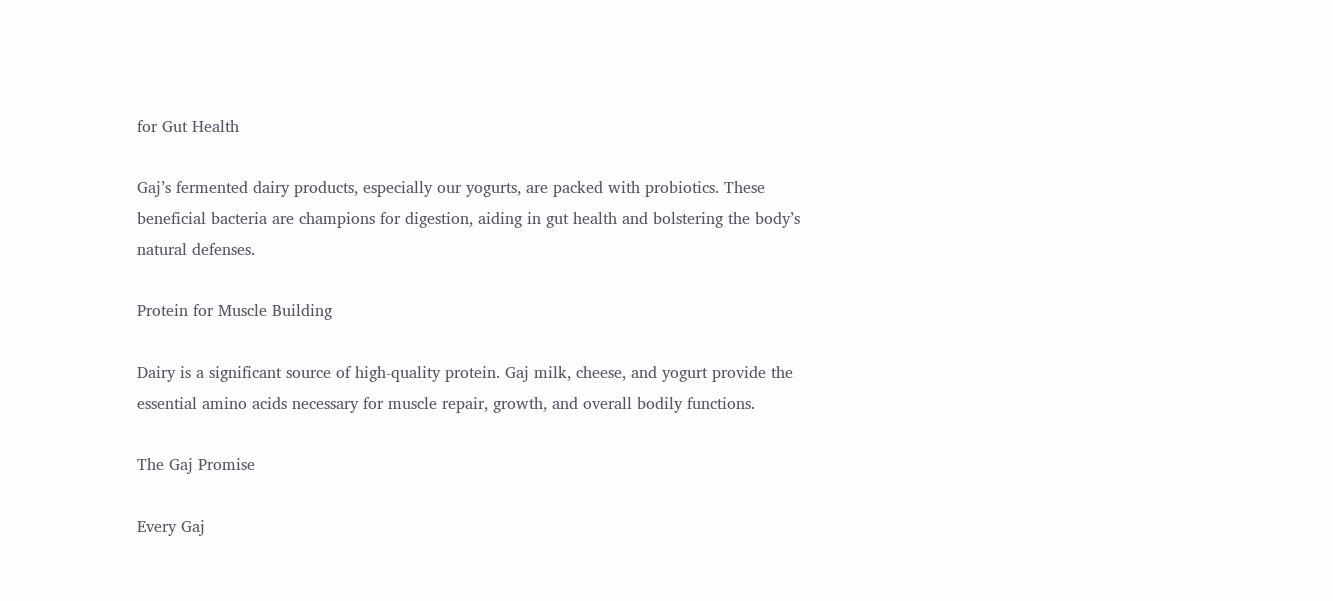for Gut Health

Gaj’s fermented dairy products, especially our yogurts, are packed with probiotics. These beneficial bacteria are champions for digestion, aiding in gut health and bolstering the body’s natural defenses.

Protein for Muscle Building

Dairy is a significant source of high-quality protein. Gaj milk, cheese, and yogurt provide the essential amino acids necessary for muscle repair, growth, and overall bodily functions.

The Gaj Promise

Every Gaj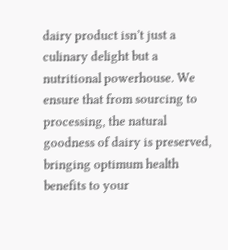dairy product isn’t just a culinary delight but a nutritional powerhouse. We ensure that from sourcing to processing, the natural goodness of dairy is preserved, bringing optimum health benefits to your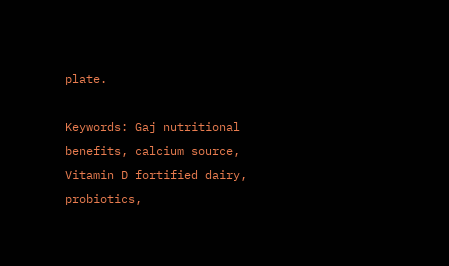plate.

Keywords: Gaj nutritional benefits, calcium source, Vitamin D fortified dairy, probiotics,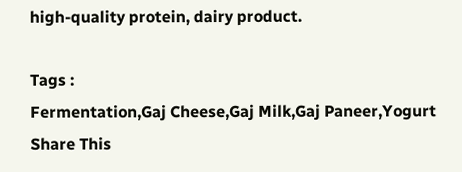high-quality protein, dairy product.

Tags :
Fermentation,Gaj Cheese,Gaj Milk,Gaj Paneer,Yogurt
Share This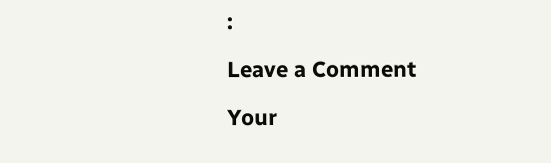:

Leave a Comment

Your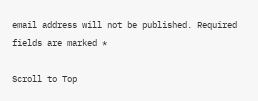email address will not be published. Required fields are marked *

Scroll to Top